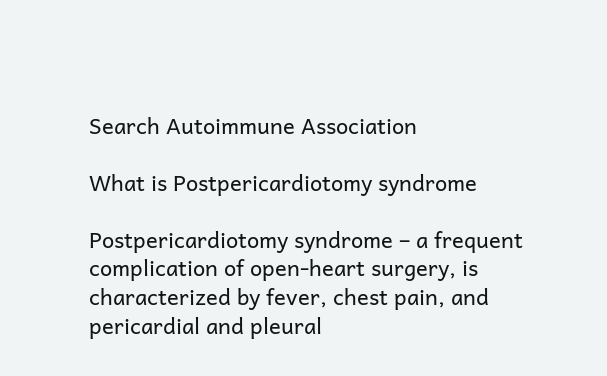Search Autoimmune Association

What is Postpericardiotomy syndrome

Postpericardiotomy syndrome – a frequent complication of open-heart surgery, is characterized by fever, chest pain, and pericardial and pleural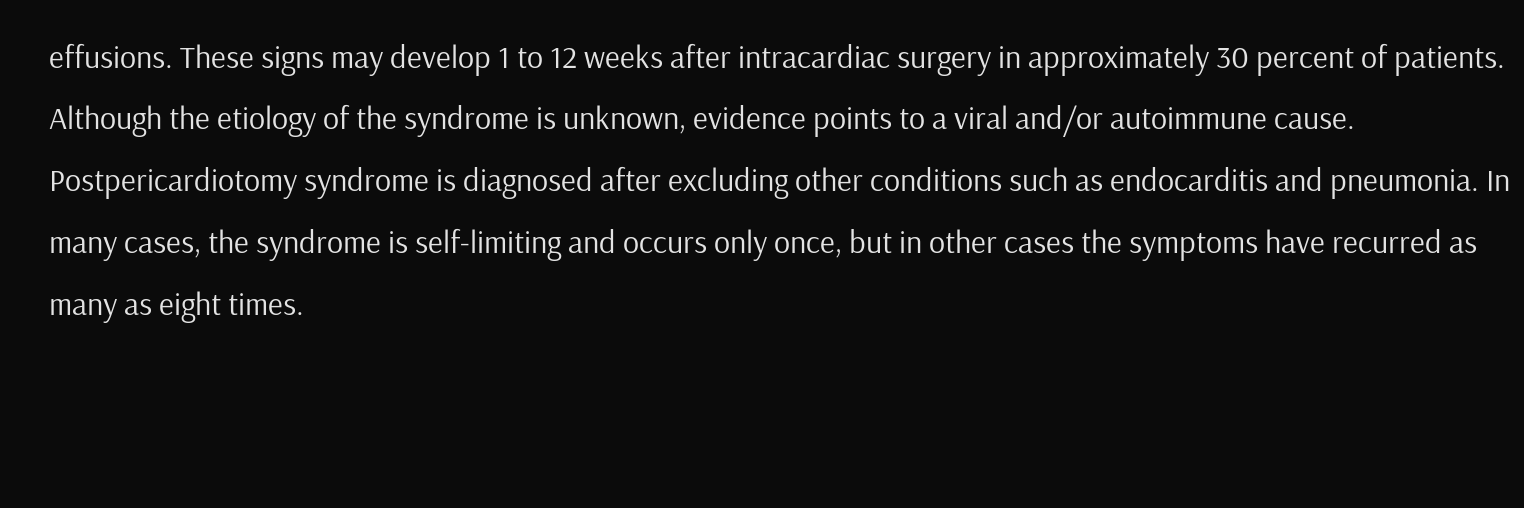effusions. These signs may develop 1 to 12 weeks after intracardiac surgery in approximately 30 percent of patients. Although the etiology of the syndrome is unknown, evidence points to a viral and/or autoimmune cause. Postpericardiotomy syndrome is diagnosed after excluding other conditions such as endocarditis and pneumonia. In many cases, the syndrome is self-limiting and occurs only once, but in other cases the symptoms have recurred as many as eight times.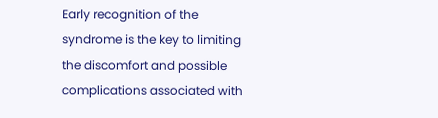Early recognition of the syndrome is the key to limiting the discomfort and possible complications associated with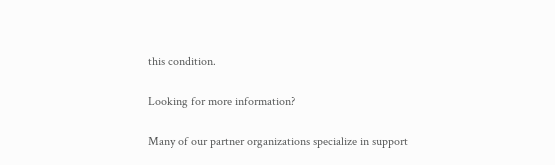this condition.

Looking for more information?

Many of our partner organizations specialize in support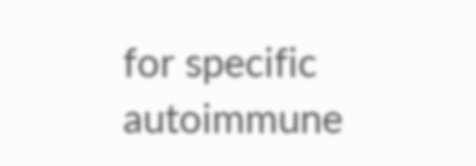for specific autoimmune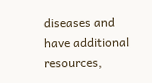diseases and have additional resources,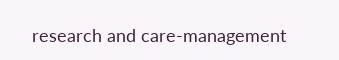research and care-management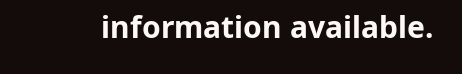information available.